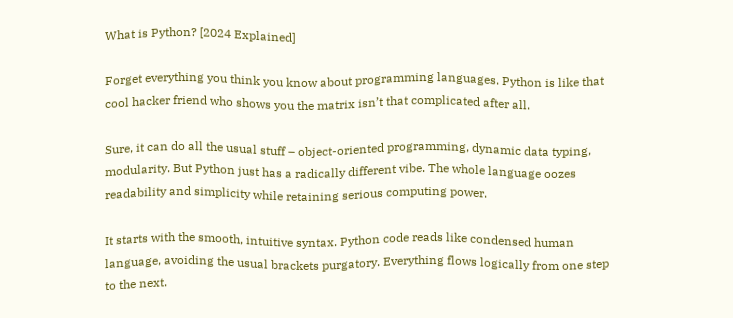What is Python? [2024 Explained]

Forget everything you think you know about programming languages. Python is like that cool hacker friend who shows you the matrix isn’t that complicated after all.

Sure, it can do all the usual stuff – object-oriented programming, dynamic data typing, modularity. But Python just has a radically different vibe. The whole language oozes readability and simplicity while retaining serious computing power.

It starts with the smooth, intuitive syntax. Python code reads like condensed human language, avoiding the usual brackets purgatory. Everything flows logically from one step to the next.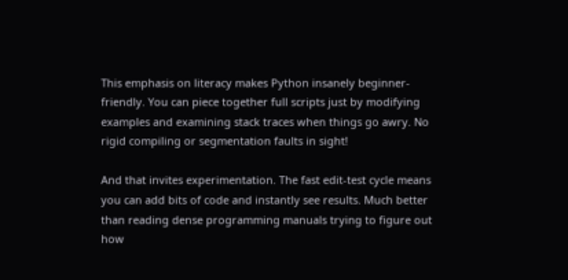This emphasis on literacy makes Python insanely beginner-friendly. You can piece together full scripts just by modifying examples and examining stack traces when things go awry. No rigid compiling or segmentation faults in sight!

And that invites experimentation. The fast edit-test cycle means you can add bits of code and instantly see results. Much better than reading dense programming manuals trying to figure out how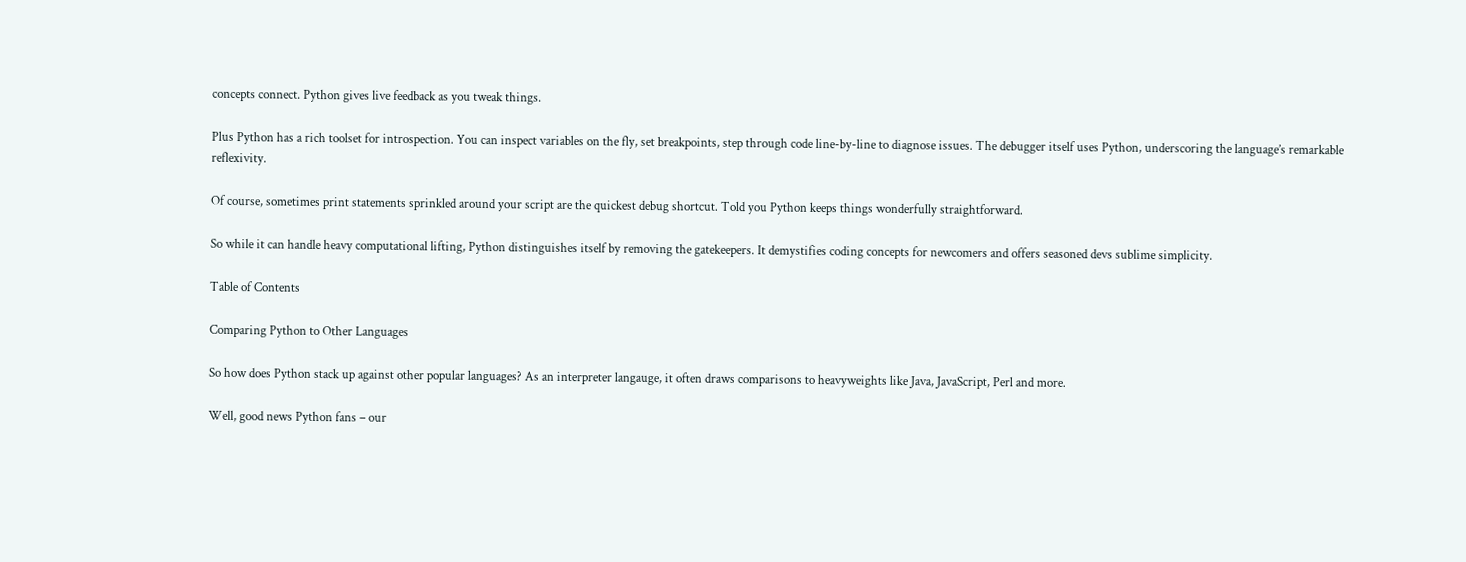concepts connect. Python gives live feedback as you tweak things.

Plus Python has a rich toolset for introspection. You can inspect variables on the fly, set breakpoints, step through code line-by-line to diagnose issues. The debugger itself uses Python, underscoring the language’s remarkable reflexivity.

Of course, sometimes print statements sprinkled around your script are the quickest debug shortcut. Told you Python keeps things wonderfully straightforward.

So while it can handle heavy computational lifting, Python distinguishes itself by removing the gatekeepers. It demystifies coding concepts for newcomers and offers seasoned devs sublime simplicity.

Table of Contents

Comparing Python to Other Languages

So how does Python stack up against other popular languages? As an interpreter langauge, it often draws comparisons to heavyweights like Java, JavaScript, Perl and more.

Well, good news Python fans – our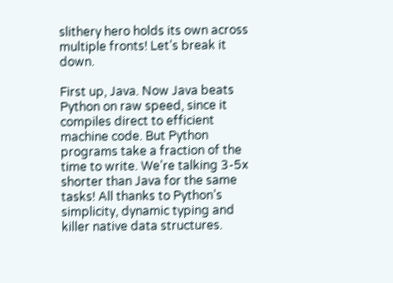slithery hero holds its own across multiple fronts! Let’s break it down.

First up, Java. Now Java beats Python on raw speed, since it compiles direct to efficient machine code. But Python programs take a fraction of the time to write. We’re talking 3-5x shorter than Java for the same tasks! All thanks to Python’s simplicity, dynamic typing and killer native data structures.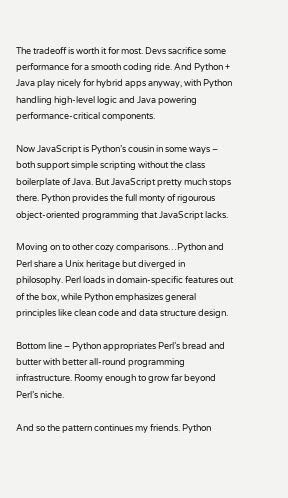The tradeoff is worth it for most. Devs sacrifice some performance for a smooth coding ride. And Python + Java play nicely for hybrid apps anyway, with Python handling high-level logic and Java powering performance-critical components.

Now JavaScript is Python’s cousin in some ways – both support simple scripting without the class boilerplate of Java. But JavaScript pretty much stops there. Python provides the full monty of rigourous object-oriented programming that JavaScript lacks.

Moving on to other cozy comparisons…Python and Perl share a Unix heritage but diverged in philosophy. Perl loads in domain-specific features out of the box, while Python emphasizes general principles like clean code and data structure design.

Bottom line – Python appropriates Perl’s bread and butter with better all-round programming infrastructure. Roomy enough to grow far beyond Perl’s niche.

And so the pattern continues my friends. Python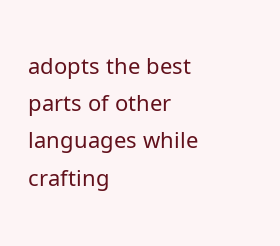adopts the best parts of other languages while crafting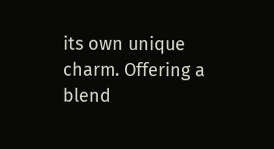its own unique charm. Offering a blend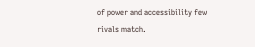of power and accessibility few rivals match.